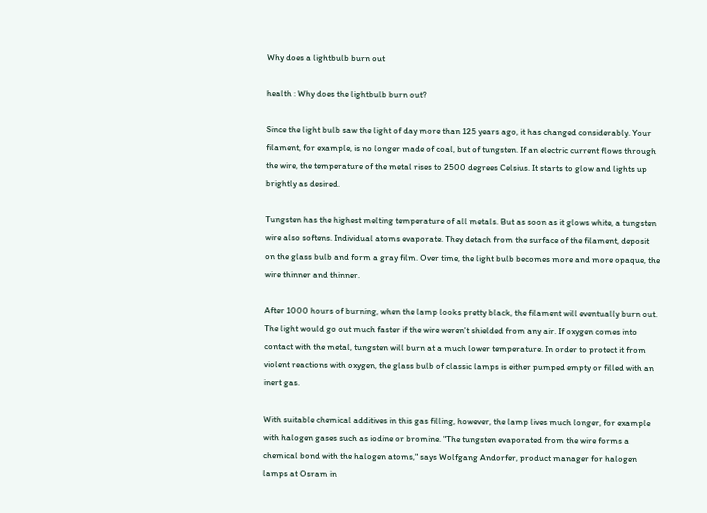Why does a lightbulb burn out

health : Why does the lightbulb burn out?

Since the light bulb saw the light of day more than 125 years ago, it has changed considerably. Your filament, for example, is no longer made of coal, but of tungsten. If an electric current flows through the wire, the temperature of the metal rises to 2500 degrees Celsius. It starts to glow and lights up brightly as desired.

Tungsten has the highest melting temperature of all metals. But as soon as it glows white, a tungsten wire also softens. Individual atoms evaporate. They detach from the surface of the filament, deposit on the glass bulb and form a gray film. Over time, the light bulb becomes more and more opaque, the wire thinner and thinner.

After 1000 hours of burning, when the lamp looks pretty black, the filament will eventually burn out. The light would go out much faster if the wire weren't shielded from any air. If oxygen comes into contact with the metal, tungsten will burn at a much lower temperature. In order to protect it from violent reactions with oxygen, the glass bulb of classic lamps is either pumped empty or filled with an inert gas.

With suitable chemical additives in this gas filling, however, the lamp lives much longer, for example with halogen gases such as iodine or bromine. "The tungsten evaporated from the wire forms a chemical bond with the halogen atoms," says Wolfgang Andorfer, product manager for halogen lamps at Osram in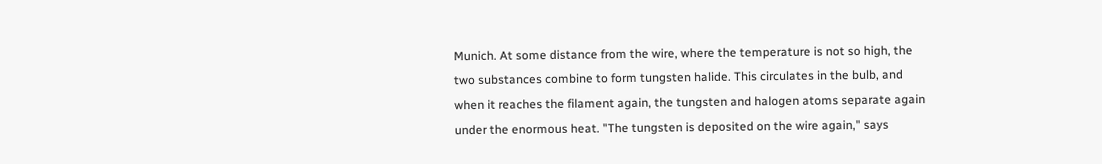Munich. At some distance from the wire, where the temperature is not so high, the two substances combine to form tungsten halide. This circulates in the bulb, and when it reaches the filament again, the tungsten and halogen atoms separate again under the enormous heat. "The tungsten is deposited on the wire again," says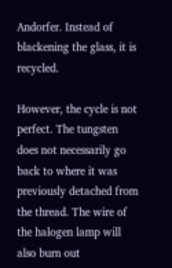Andorfer. Instead of blackening the glass, it is recycled.

However, the cycle is not perfect. The tungsten does not necessarily go back to where it was previously detached from the thread. The wire of the halogen lamp will also burn out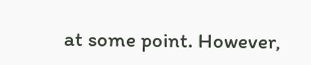at some point. However,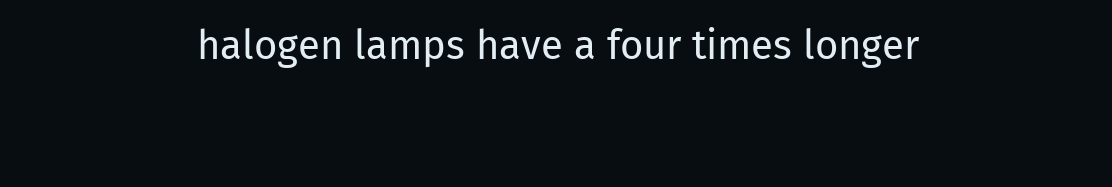halogen lamps have a four times longer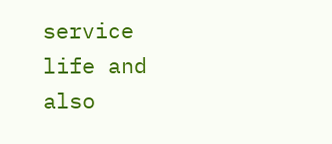service life and also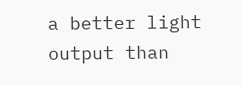a better light output than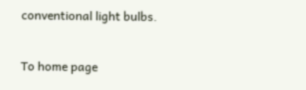conventional light bulbs.

To home page